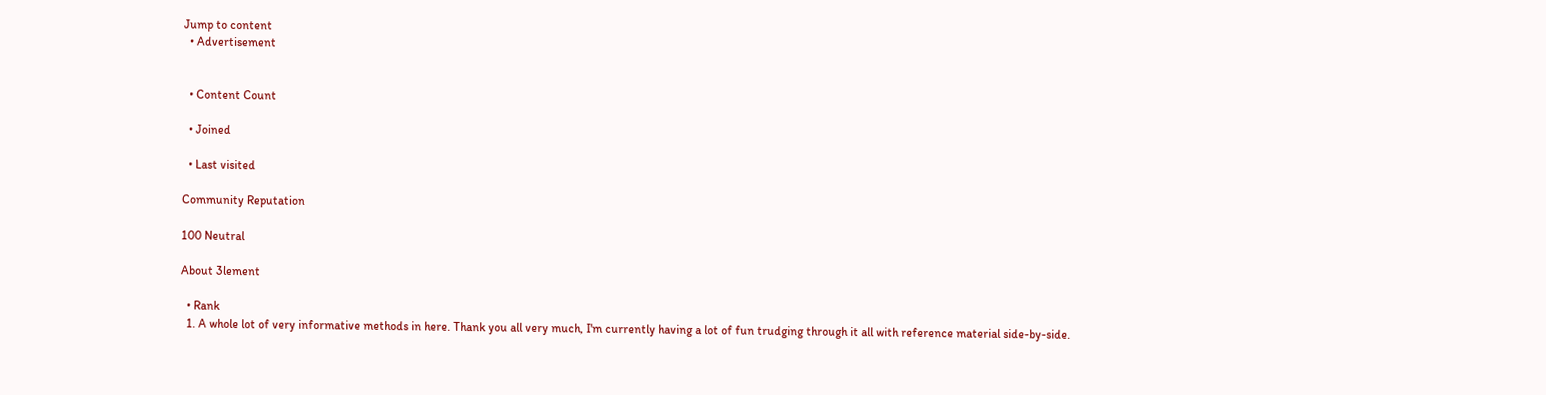Jump to content
  • Advertisement


  • Content Count

  • Joined

  • Last visited

Community Reputation

100 Neutral

About 3lement

  • Rank
  1. A whole lot of very informative methods in here. Thank you all very much, I'm currently having a lot of fun trudging through it all with reference material side-by-side.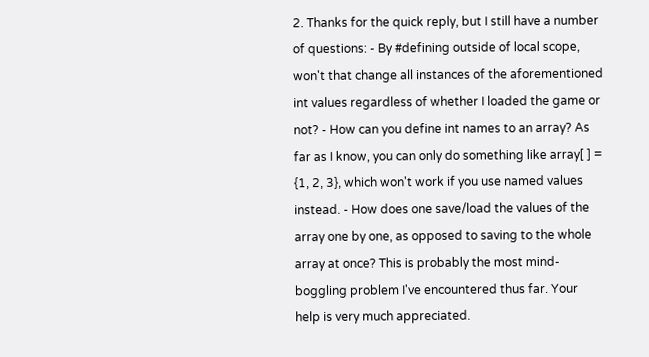2. Thanks for the quick reply, but I still have a number of questions: - By #defining outside of local scope, won't that change all instances of the aforementioned int values regardless of whether I loaded the game or not? - How can you define int names to an array? As far as I know, you can only do something like array[ ] = {1, 2, 3}, which won't work if you use named values instead. - How does one save/load the values of the array one by one, as opposed to saving to the whole array at once? This is probably the most mind-boggling problem I've encountered thus far. Your help is very much appreciated.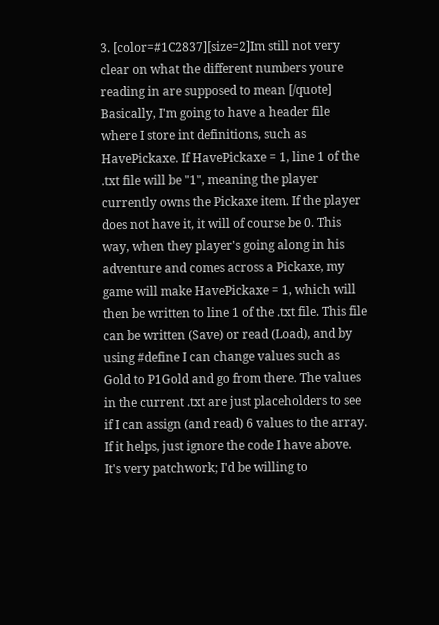3. [color=#1C2837][size=2]Im still not very clear on what the different numbers youre reading in are supposed to mean [/quote] Basically, I'm going to have a header file where I store int definitions, such as HavePickaxe. If HavePickaxe = 1, line 1 of the .txt file will be "1", meaning the player currently owns the Pickaxe item. If the player does not have it, it will of course be 0. This way, when they player's going along in his adventure and comes across a Pickaxe, my game will make HavePickaxe = 1, which will then be written to line 1 of the .txt file. This file can be written (Save) or read (Load), and by using #define I can change values such as Gold to P1Gold and go from there. The values in the current .txt are just placeholders to see if I can assign (and read) 6 values to the array. If it helps, just ignore the code I have above. It's very patchwork; I'd be willing to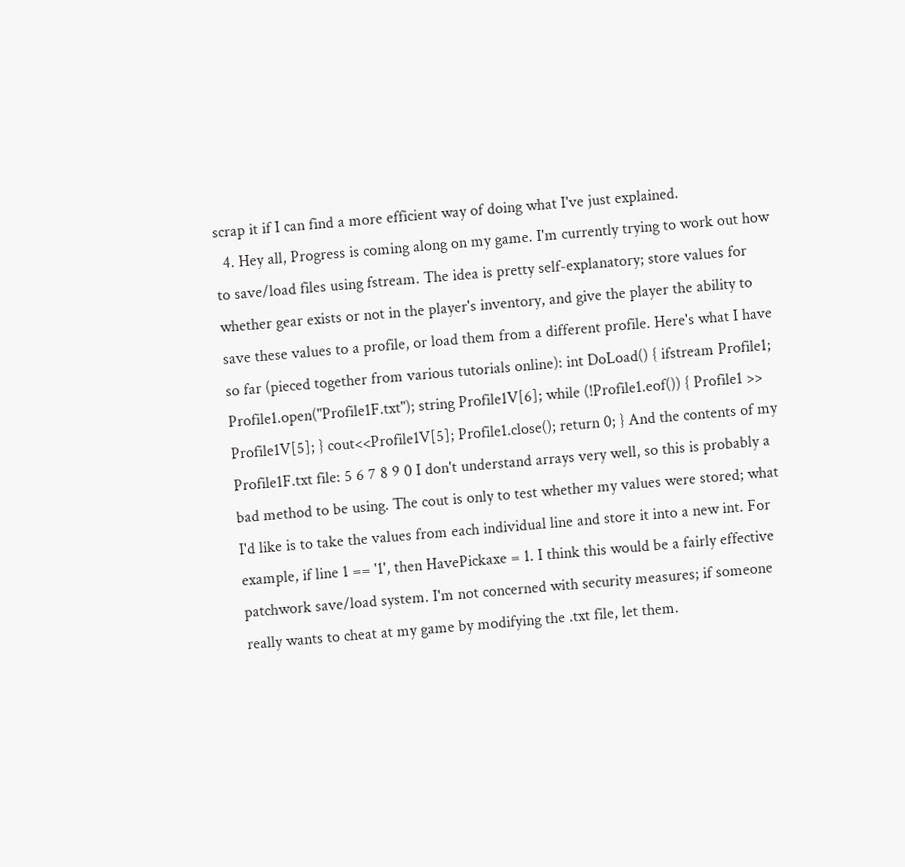scrap it if I can find a more efficient way of doing what I've just explained.
  4. Hey all, Progress is coming along on my game. I'm currently trying to work out how to save/load files using fstream. The idea is pretty self-explanatory; store values for whether gear exists or not in the player's inventory, and give the player the ability to save these values to a profile, or load them from a different profile. Here's what I have so far (pieced together from various tutorials online): int DoLoad() { ifstream Profile1; Profile1.open("Profile1F.txt"); string Profile1V[6]; while (!Profile1.eof()) { Profile1 >> Profile1V[5]; } cout<<Profile1V[5]; Profile1.close(); return 0; } And the contents of my Profile1F.txt file: 5 6 7 8 9 0 I don't understand arrays very well, so this is probably a bad method to be using. The cout is only to test whether my values were stored; what I'd like is to take the values from each individual line and store it into a new int. For example, if line 1 == '1', then HavePickaxe = 1. I think this would be a fairly effective patchwork save/load system. I'm not concerned with security measures; if someone really wants to cheat at my game by modifying the .txt file, let them.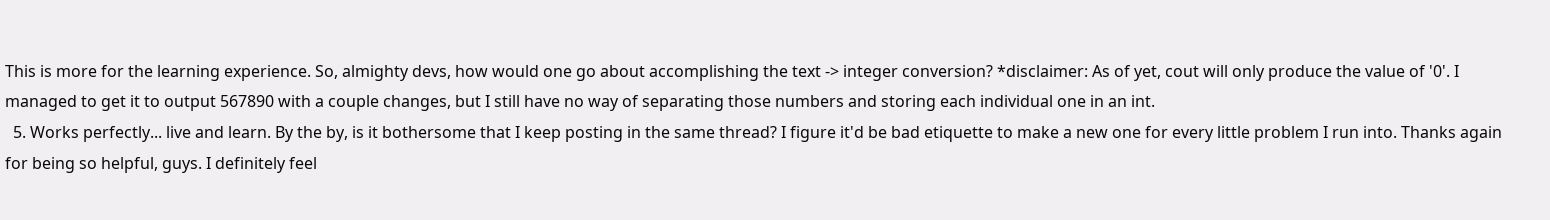This is more for the learning experience. So, almighty devs, how would one go about accomplishing the text -> integer conversion? *disclaimer: As of yet, cout will only produce the value of '0'. I managed to get it to output 567890 with a couple changes, but I still have no way of separating those numbers and storing each individual one in an int.
  5. Works perfectly... live and learn. By the by, is it bothersome that I keep posting in the same thread? I figure it'd be bad etiquette to make a new one for every little problem I run into. Thanks again for being so helpful, guys. I definitely feel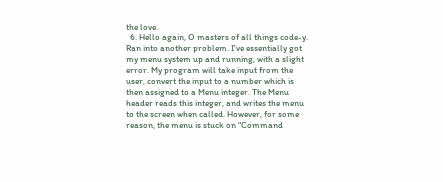the love.
  6. Hello again, O masters of all things code-y. Ran into another problem. I've essentially got my menu system up and running, with a slight error. My program will take input from the user, convert the input to a number which is then assigned to a Menu integer. The Menu header reads this integer, and writes the menu to the screen when called. However, for some reason, the menu is stuck on "Command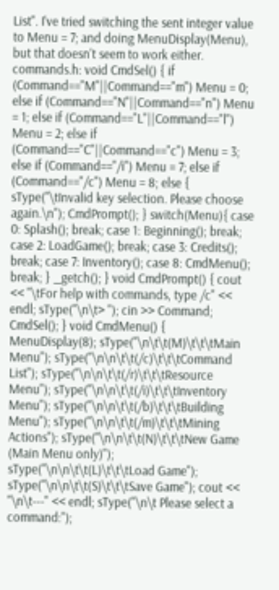List". I've tried switching the sent integer value to Menu = 7; and doing MenuDisplay(Menu), but that doesn't seem to work either. commands.h: void CmdSel() { if (Command=="M"||Command=="m") Menu = 0; else if (Command=="N"||Command=="n") Menu = 1; else if (Command=="L"||Command=="l") Menu = 2; else if (Command=="C"||Command=="c") Menu = 3; else if (Command=="/i") Menu = 7; else if (Command=="/c") Menu = 8; else { sType("\tInvalid key selection. Please choose again.\n"); CmdPrompt(); } switch(Menu){ case 0: Splash(); break; case 1: Beginning(); break; case 2: LoadGame(); break; case 3: Credits(); break; case 7: Inventory(); case 8: CmdMenu(); break; } _getch(); } void CmdPrompt() { cout << "\tFor help with commands, type /c" << endl; sType("\n\t> "); cin >> Command; CmdSel(); } void CmdMenu() { MenuDisplay(8); sType("\n\t\t(M)\t\t\tMain Menu"); sType("\n\n\t\t(/c)\t\t\tCommand List"); sType("\n\n\t\t(/r)\t\t\tResource Menu"); sType("\n\n\t\t(/i)\t\t\tInventory Menu"); sType("\n\n\t\t(/b)\t\t\tBuilding Menu"); sType("\n\n\t\t(/m)\t\t\tMining Actions"); sType("\n\n\t\t(N)\t\t\tNew Game (Main Menu only)"); sType("\n\n\t\t(L)\t\t\tLoad Game"); sType("\n\n\t\t(S)\t\t\tSave Game"); cout << "\n\t---" << endl; sType("\n\t Please select a command:");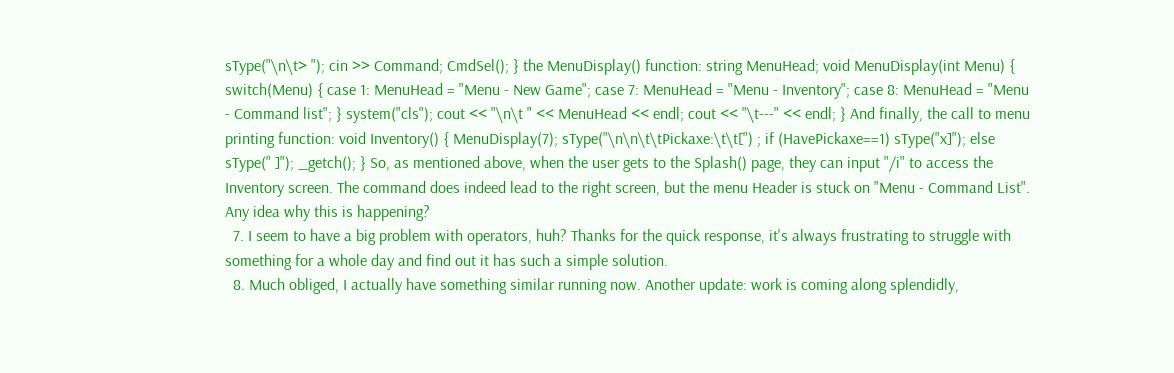sType("\n\t> "); cin >> Command; CmdSel(); } the MenuDisplay() function: string MenuHead; void MenuDisplay(int Menu) { switch(Menu) { case 1: MenuHead = "Menu - New Game"; case 7: MenuHead = "Menu - Inventory"; case 8: MenuHead = "Menu - Command list"; } system("cls"); cout << "\n\t " << MenuHead << endl; cout << "\t---" << endl; } And finally, the call to menu printing function: void Inventory() { MenuDisplay(7); sType("\n\n\t\tPickaxe:\t\t[") ; if (HavePickaxe==1) sType("x]"); else sType(" ]"); _getch(); } So, as mentioned above, when the user gets to the Splash() page, they can input "/i" to access the Inventory screen. The command does indeed lead to the right screen, but the menu Header is stuck on "Menu - Command List". Any idea why this is happening?
  7. I seem to have a big problem with operators, huh? Thanks for the quick response, it's always frustrating to struggle with something for a whole day and find out it has such a simple solution.
  8. Much obliged, I actually have something similar running now. Another update: work is coming along splendidly,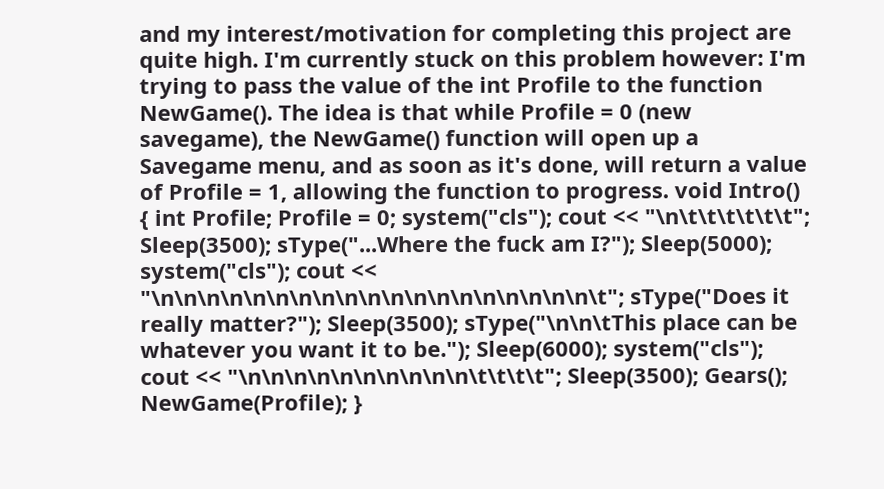and my interest/motivation for completing this project are quite high. I'm currently stuck on this problem however: I'm trying to pass the value of the int Profile to the function NewGame(). The idea is that while Profile = 0 (new savegame), the NewGame() function will open up a Savegame menu, and as soon as it's done, will return a value of Profile = 1, allowing the function to progress. void Intro() { int Profile; Profile = 0; system("cls"); cout << "\n\t\t\t\t\t\t"; Sleep(3500); sType("...Where the fuck am I?"); Sleep(5000); system("cls"); cout << "\n\n\n\n\n\n\n\n\n\n\n\n\n\n\n\n\n\n\n\t"; sType("Does it really matter?"); Sleep(3500); sType("\n\n\tThis place can be whatever you want it to be."); Sleep(6000); system("cls"); cout << "\n\n\n\n\n\n\n\n\n\n\t\t\t\t"; Sleep(3500); Gears(); NewGame(Profile); }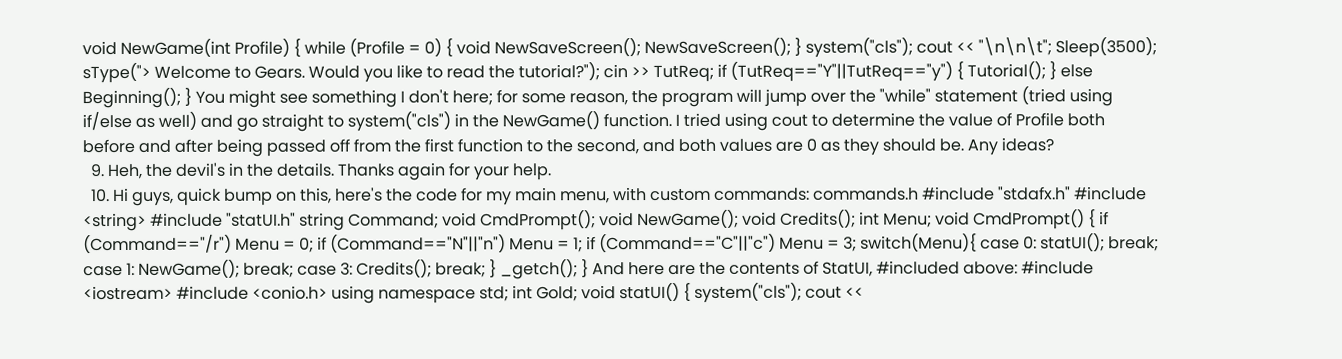void NewGame(int Profile) { while (Profile = 0) { void NewSaveScreen(); NewSaveScreen(); } system("cls"); cout << "\n\n\t"; Sleep(3500); sType("> Welcome to Gears. Would you like to read the tutorial?"); cin >> TutReq; if (TutReq=="Y"||TutReq=="y") { Tutorial(); } else Beginning(); } You might see something I don't here; for some reason, the program will jump over the "while" statement (tried using if/else as well) and go straight to system("cls") in the NewGame() function. I tried using cout to determine the value of Profile both before and after being passed off from the first function to the second, and both values are 0 as they should be. Any ideas?
  9. Heh, the devil's in the details. Thanks again for your help.
  10. Hi guys, quick bump on this, here's the code for my main menu, with custom commands: commands.h #include "stdafx.h" #include <string> #include "statUI.h" string Command; void CmdPrompt(); void NewGame(); void Credits(); int Menu; void CmdPrompt() { if (Command=="/r") Menu = 0; if (Command=="N"||"n") Menu = 1; if (Command=="C"||"c") Menu = 3; switch(Menu){ case 0: statUI(); break; case 1: NewGame(); break; case 3: Credits(); break; } _getch(); } And here are the contents of StatUI, #included above: #include <iostream> #include <conio.h> using namespace std; int Gold; void statUI() { system("cls"); cout <<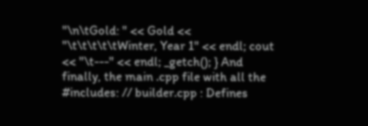"\n\tGold: " << Gold << "\t\t\t\t\tWinter, Year 1" << endl; cout << "\t---" << endl; _getch(); } And finally, the main .cpp file with all the #includes: // builder.cpp : Defines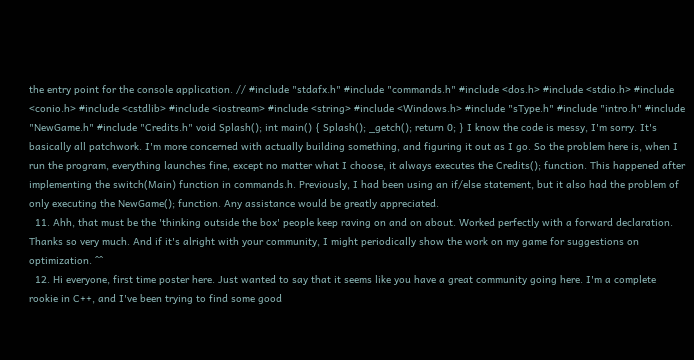the entry point for the console application. // #include "stdafx.h" #include "commands.h" #include <dos.h> #include <stdio.h> #include <conio.h> #include <cstdlib> #include <iostream> #include <string> #include <Windows.h> #include "sType.h" #include "intro.h" #include "NewGame.h" #include "Credits.h" void Splash(); int main() { Splash(); _getch(); return 0; } I know the code is messy, I'm sorry. It's basically all patchwork. I'm more concerned with actually building something, and figuring it out as I go. So the problem here is, when I run the program, everything launches fine, except no matter what I choose, it always executes the Credits(); function. This happened after implementing the switch(Main) function in commands.h. Previously, I had been using an if/else statement, but it also had the problem of only executing the NewGame(); function. Any assistance would be greatly appreciated.
  11. Ahh, that must be the 'thinking outside the box' people keep raving on and on about. Worked perfectly with a forward declaration. Thanks so very much. And if it's alright with your community, I might periodically show the work on my game for suggestions on optimization. ^^
  12. Hi everyone, first time poster here. Just wanted to say that it seems like you have a great community going here. I'm a complete rookie in C++, and I've been trying to find some good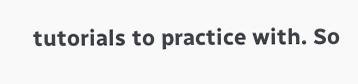tutorials to practice with. So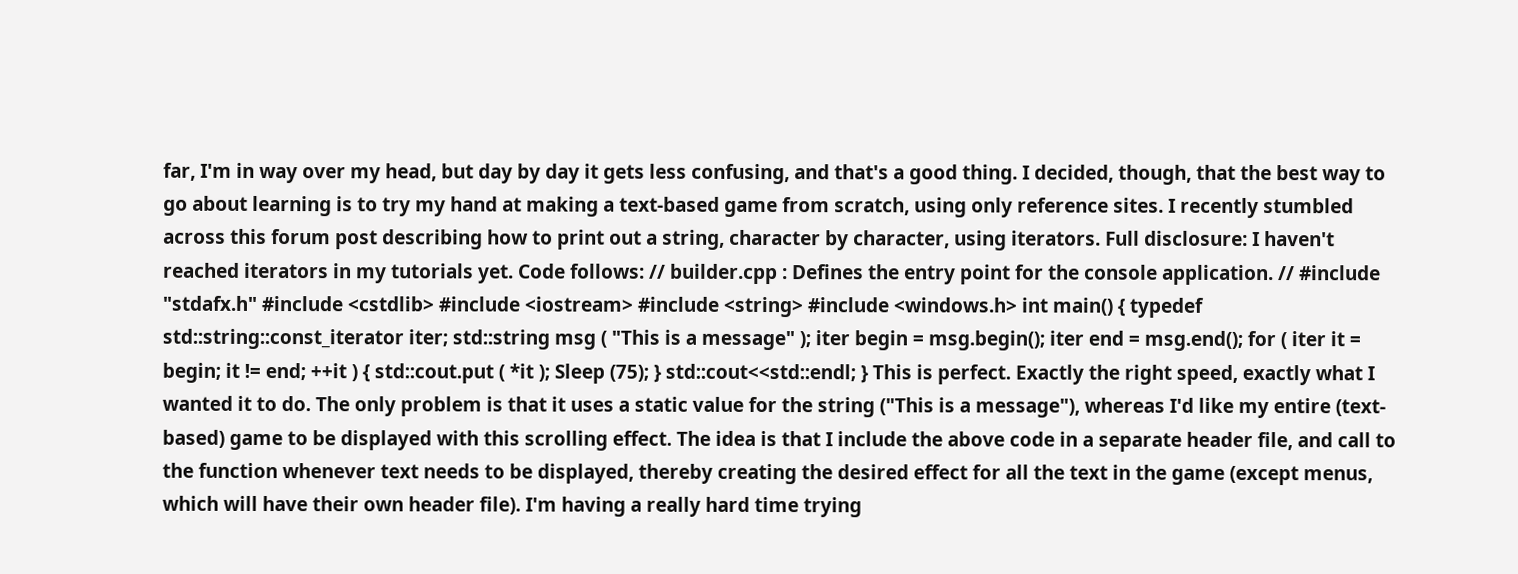far, I'm in way over my head, but day by day it gets less confusing, and that's a good thing. I decided, though, that the best way to go about learning is to try my hand at making a text-based game from scratch, using only reference sites. I recently stumbled across this forum post describing how to print out a string, character by character, using iterators. Full disclosure: I haven't reached iterators in my tutorials yet. Code follows: // builder.cpp : Defines the entry point for the console application. // #include "stdafx.h" #include <cstdlib> #include <iostream> #include <string> #include <windows.h> int main() { typedef std::string::const_iterator iter; std::string msg ( "This is a message" ); iter begin = msg.begin(); iter end = msg.end(); for ( iter it = begin; it != end; ++it ) { std::cout.put ( *it ); Sleep (75); } std::cout<<std::endl; } This is perfect. Exactly the right speed, exactly what I wanted it to do. The only problem is that it uses a static value for the string ("This is a message"), whereas I'd like my entire (text-based) game to be displayed with this scrolling effect. The idea is that I include the above code in a separate header file, and call to the function whenever text needs to be displayed, thereby creating the desired effect for all the text in the game (except menus, which will have their own header file). I'm having a really hard time trying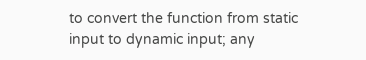to convert the function from static input to dynamic input; any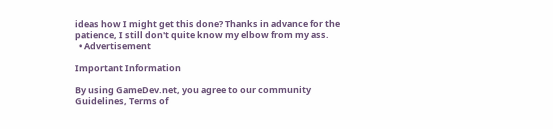ideas how I might get this done? Thanks in advance for the patience, I still don't quite know my elbow from my ass.
  • Advertisement

Important Information

By using GameDev.net, you agree to our community Guidelines, Terms of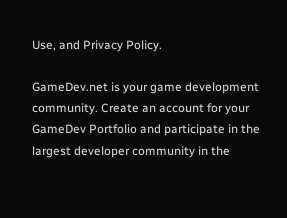Use, and Privacy Policy.

GameDev.net is your game development community. Create an account for your GameDev Portfolio and participate in the largest developer community in the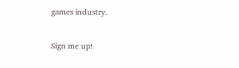games industry.

Sign me up!